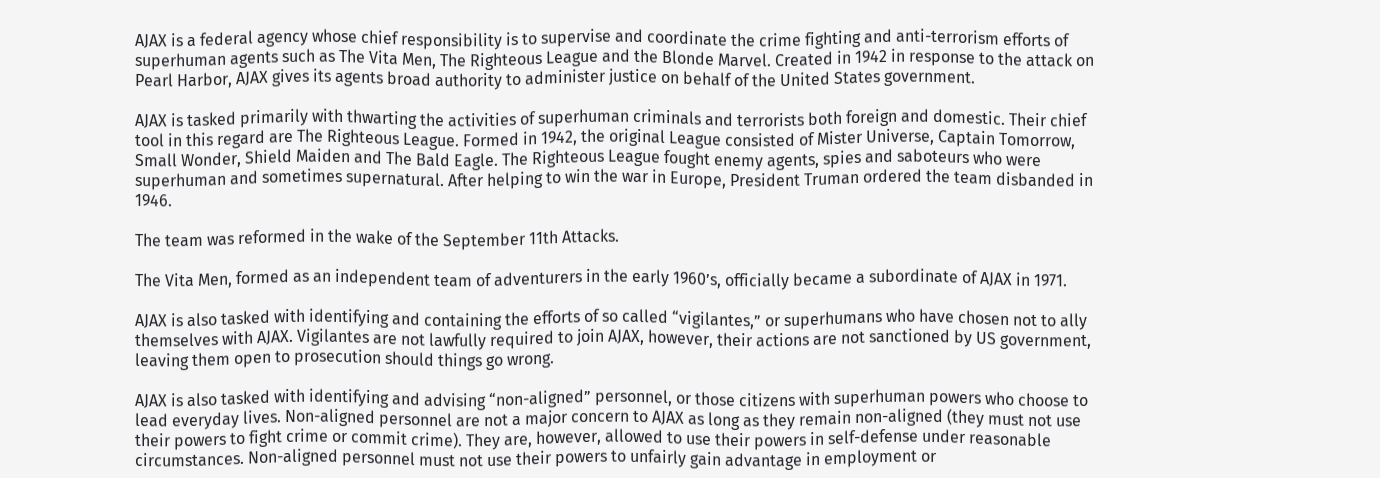AJAX is a federal agency whose chief responsibility is to supervise and coordinate the crime fighting and anti-terrorism efforts of superhuman agents such as The Vita Men, The Righteous League and the Blonde Marvel. Created in 1942 in response to the attack on Pearl Harbor, AJAX gives its agents broad authority to administer justice on behalf of the United States government.

AJAX is tasked primarily with thwarting the activities of superhuman criminals and terrorists both foreign and domestic. Their chief tool in this regard are The Righteous League. Formed in 1942, the original League consisted of Mister Universe, Captain Tomorrow, Small Wonder, Shield Maiden and The Bald Eagle. The Righteous League fought enemy agents, spies and saboteurs who were superhuman and sometimes supernatural. After helping to win the war in Europe, President Truman ordered the team disbanded in 1946.

The team was reformed in the wake of the September 11th Attacks.

The Vita Men, formed as an independent team of adventurers in the early 1960’s, officially became a subordinate of AJAX in 1971.

AJAX is also tasked with identifying and containing the efforts of so called “vigilantes,” or superhumans who have chosen not to ally themselves with AJAX. Vigilantes are not lawfully required to join AJAX, however, their actions are not sanctioned by US government, leaving them open to prosecution should things go wrong.

AJAX is also tasked with identifying and advising “non-aligned” personnel, or those citizens with superhuman powers who choose to lead everyday lives. Non-aligned personnel are not a major concern to AJAX as long as they remain non-aligned (they must not use their powers to fight crime or commit crime). They are, however, allowed to use their powers in self-defense under reasonable circumstances. Non-aligned personnel must not use their powers to unfairly gain advantage in employment or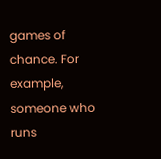games of chance. For example, someone who runs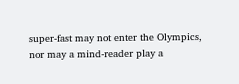super-fast may not enter the Olympics, nor may a mind-reader play a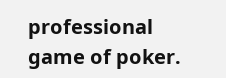professional game of poker.